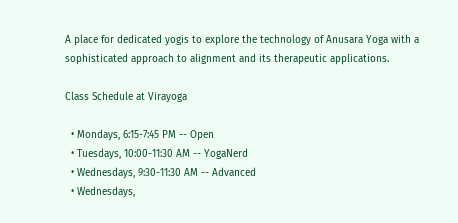A place for dedicated yogis to explore the technology of Anusara Yoga with a sophisticated approach to alignment and its therapeutic applications.

Class Schedule at Virayoga

  • Mondays, 6:15-7:45 PM -- Open
  • Tuesdays, 10:00-11:30 AM -- YogaNerd
  • Wednesdays, 9:30-11:30 AM -- Advanced
  • Wednesdays,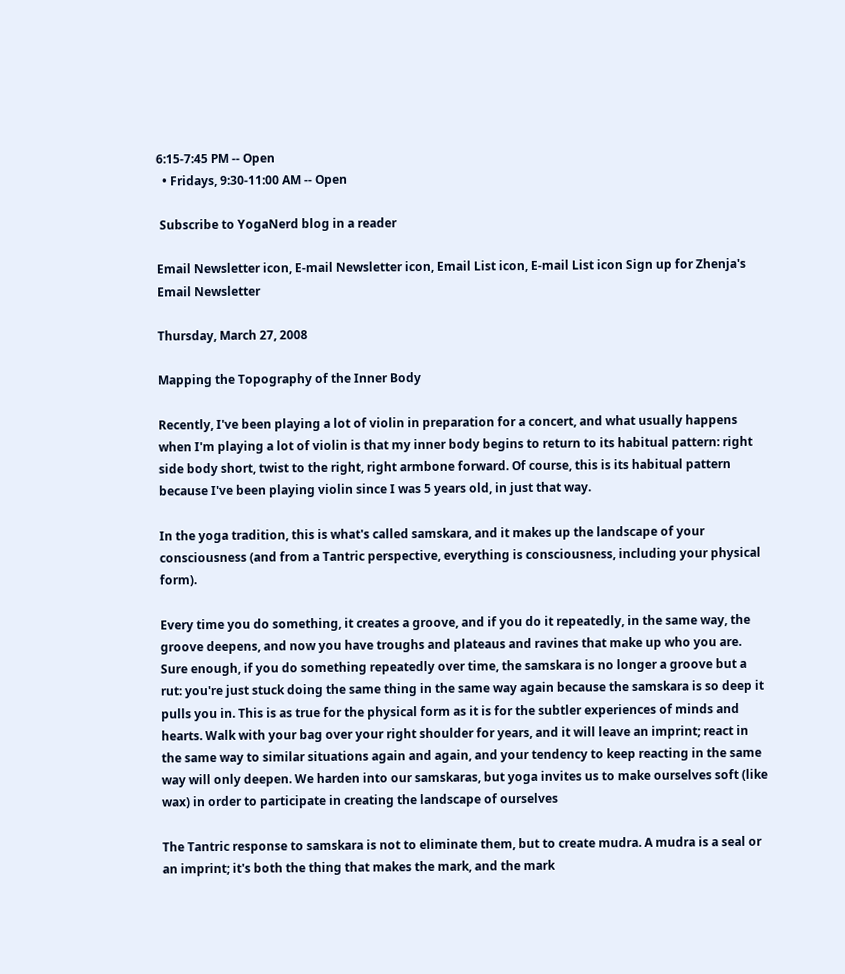6:15-7:45 PM -- Open
  • Fridays, 9:30-11:00 AM -- Open

 Subscribe to YogaNerd blog in a reader

Email Newsletter icon, E-mail Newsletter icon, Email List icon, E-mail List icon Sign up for Zhenja's Email Newsletter

Thursday, March 27, 2008

Mapping the Topography of the Inner Body

Recently, I've been playing a lot of violin in preparation for a concert, and what usually happens when I'm playing a lot of violin is that my inner body begins to return to its habitual pattern: right side body short, twist to the right, right armbone forward. Of course, this is its habitual pattern because I've been playing violin since I was 5 years old, in just that way.

In the yoga tradition, this is what's called samskara, and it makes up the landscape of your consciousness (and from a Tantric perspective, everything is consciousness, including your physical form).

Every time you do something, it creates a groove, and if you do it repeatedly, in the same way, the groove deepens, and now you have troughs and plateaus and ravines that make up who you are. Sure enough, if you do something repeatedly over time, the samskara is no longer a groove but a rut: you're just stuck doing the same thing in the same way again because the samskara is so deep it pulls you in. This is as true for the physical form as it is for the subtler experiences of minds and hearts. Walk with your bag over your right shoulder for years, and it will leave an imprint; react in the same way to similar situations again and again, and your tendency to keep reacting in the same way will only deepen. We harden into our samskaras, but yoga invites us to make ourselves soft (like wax) in order to participate in creating the landscape of ourselves

The Tantric response to samskara is not to eliminate them, but to create mudra. A mudra is a seal or an imprint; it's both the thing that makes the mark, and the mark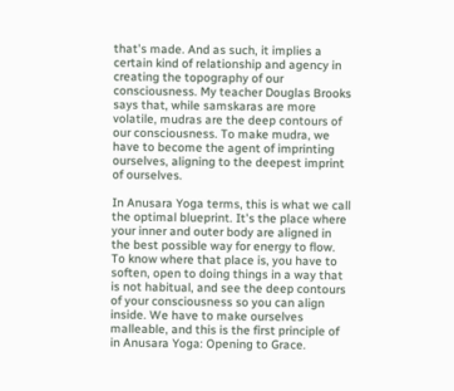that's made. And as such, it implies a certain kind of relationship and agency in creating the topography of our consciousness. My teacher Douglas Brooks says that, while samskaras are more volatile, mudras are the deep contours of our consciousness. To make mudra, we have to become the agent of imprinting ourselves, aligning to the deepest imprint of ourselves.

In Anusara Yoga terms, this is what we call the optimal blueprint. It's the place where your inner and outer body are aligned in the best possible way for energy to flow. To know where that place is, you have to soften, open to doing things in a way that is not habitual, and see the deep contours of your consciousness so you can align inside. We have to make ourselves malleable, and this is the first principle of in Anusara Yoga: Opening to Grace.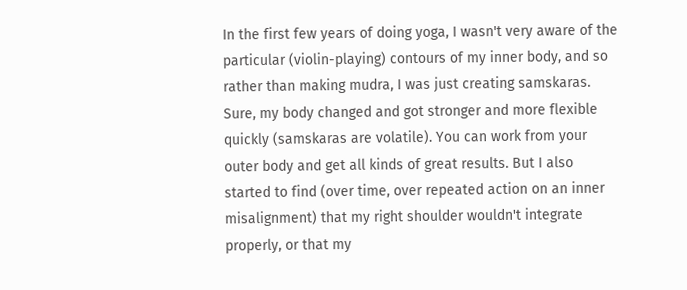In the first few years of doing yoga, I wasn't very aware of the particular (violin-playing) contours of my inner body, and so rather than making mudra, I was just creating samskaras. Sure, my body changed and got stronger and more flexible quickly (samskaras are volatile). You can work from your outer body and get all kinds of great results. But I also started to find (over time, over repeated action on an inner misalignment) that my right shoulder wouldn't integrate properly, or that my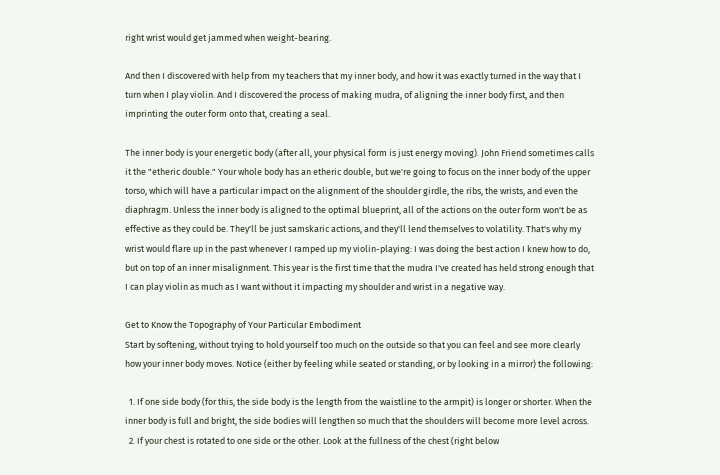right wrist would get jammed when weight-bearing.

And then I discovered with help from my teachers that my inner body, and how it was exactly turned in the way that I turn when I play violin. And I discovered the process of making mudra, of aligning the inner body first, and then imprinting the outer form onto that, creating a seal.

The inner body is your energetic body (after all, your physical form is just energy moving). John Friend sometimes calls it the "etheric double." Your whole body has an etheric double, but we're going to focus on the inner body of the upper torso, which will have a particular impact on the alignment of the shoulder girdle, the ribs, the wrists, and even the diaphragm. Unless the inner body is aligned to the optimal blueprint, all of the actions on the outer form won't be as effective as they could be. They'll be just samskaric actions, and they'll lend themselves to volatility. That's why my wrist would flare up in the past whenever I ramped up my violin-playing: I was doing the best action I knew how to do, but on top of an inner misalignment. This year is the first time that the mudra I've created has held strong enough that I can play violin as much as I want without it impacting my shoulder and wrist in a negative way.

Get to Know the Topography of Your Particular Embodiment
Start by softening, without trying to hold yourself too much on the outside so that you can feel and see more clearly how your inner body moves. Notice (either by feeling while seated or standing, or by looking in a mirror) the following:

  1. If one side body (for this, the side body is the length from the waistline to the armpit) is longer or shorter. When the inner body is full and bright, the side bodies will lengthen so much that the shoulders will become more level across.
  2. If your chest is rotated to one side or the other. Look at the fullness of the chest (right below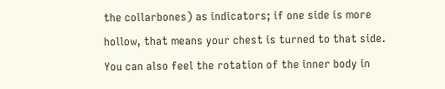the collarbones) as indicators; if one side is more hollow, that means your chest is turned to that side. You can also feel the rotation of the inner body in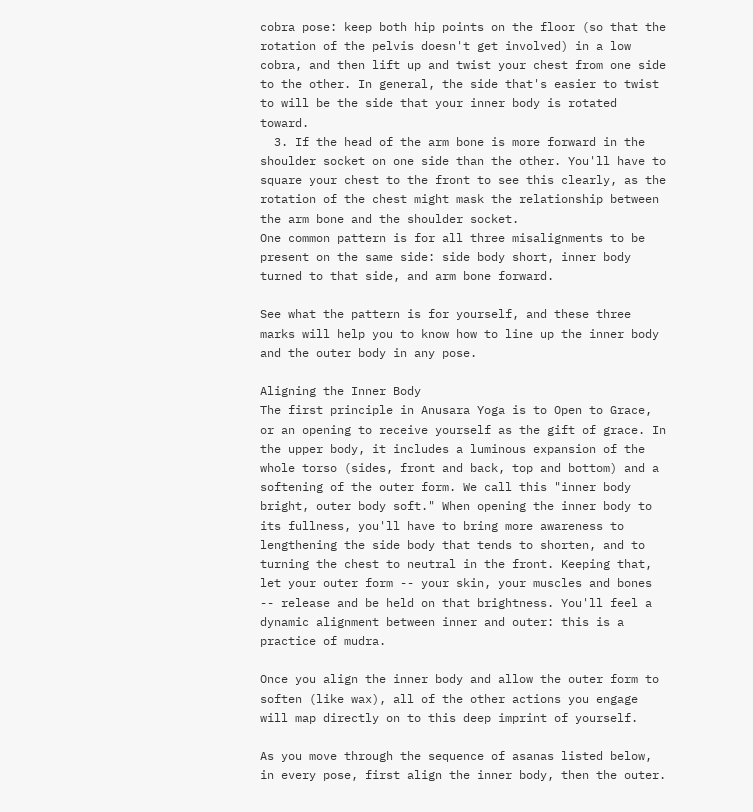cobra pose: keep both hip points on the floor (so that the rotation of the pelvis doesn't get involved) in a low cobra, and then lift up and twist your chest from one side to the other. In general, the side that's easier to twist to will be the side that your inner body is rotated toward.
  3. If the head of the arm bone is more forward in the shoulder socket on one side than the other. You'll have to square your chest to the front to see this clearly, as the rotation of the chest might mask the relationship between the arm bone and the shoulder socket.
One common pattern is for all three misalignments to be present on the same side: side body short, inner body turned to that side, and arm bone forward.

See what the pattern is for yourself, and these three marks will help you to know how to line up the inner body and the outer body in any pose.

Aligning the Inner Body
The first principle in Anusara Yoga is to Open to Grace, or an opening to receive yourself as the gift of grace. In the upper body, it includes a luminous expansion of the whole torso (sides, front and back, top and bottom) and a softening of the outer form. We call this "inner body bright, outer body soft." When opening the inner body to its fullness, you'll have to bring more awareness to lengthening the side body that tends to shorten, and to turning the chest to neutral in the front. Keeping that, let your outer form -- your skin, your muscles and bones -- release and be held on that brightness. You'll feel a dynamic alignment between inner and outer: this is a practice of mudra.

Once you align the inner body and allow the outer form to soften (like wax), all of the other actions you engage will map directly on to this deep imprint of yourself.

As you move through the sequence of asanas listed below, in every pose, first align the inner body, then the outer.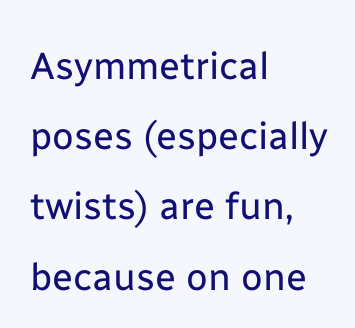Asymmetrical poses (especially twists) are fun, because on one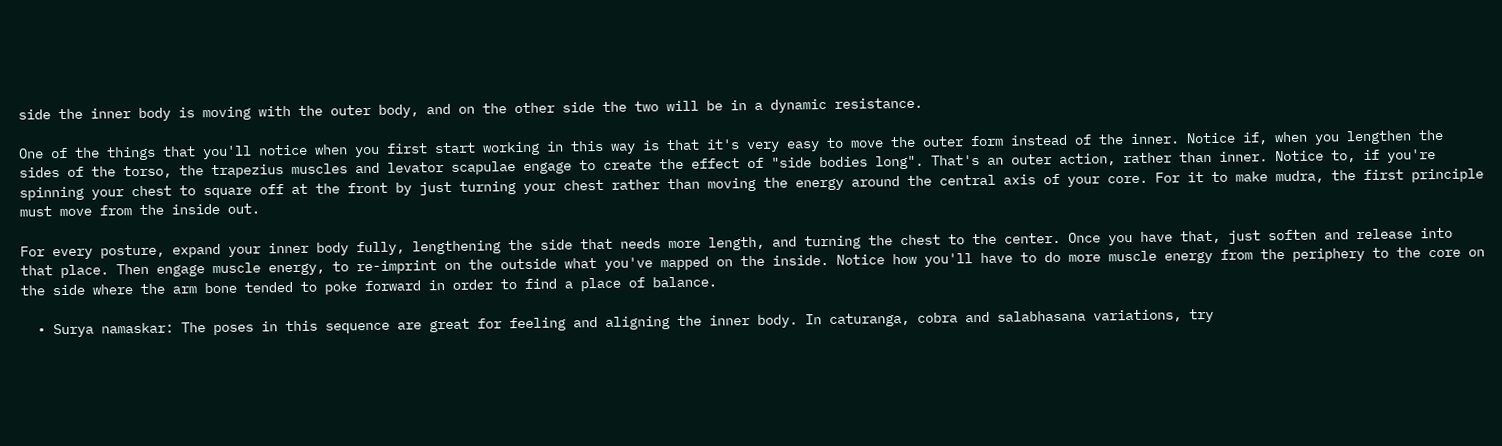side the inner body is moving with the outer body, and on the other side the two will be in a dynamic resistance.

One of the things that you'll notice when you first start working in this way is that it's very easy to move the outer form instead of the inner. Notice if, when you lengthen the sides of the torso, the trapezius muscles and levator scapulae engage to create the effect of "side bodies long". That's an outer action, rather than inner. Notice to, if you're spinning your chest to square off at the front by just turning your chest rather than moving the energy around the central axis of your core. For it to make mudra, the first principle must move from the inside out.

For every posture, expand your inner body fully, lengthening the side that needs more length, and turning the chest to the center. Once you have that, just soften and release into that place. Then engage muscle energy, to re-imprint on the outside what you've mapped on the inside. Notice how you'll have to do more muscle energy from the periphery to the core on the side where the arm bone tended to poke forward in order to find a place of balance.

  • Surya namaskar: The poses in this sequence are great for feeling and aligning the inner body. In caturanga, cobra and salabhasana variations, try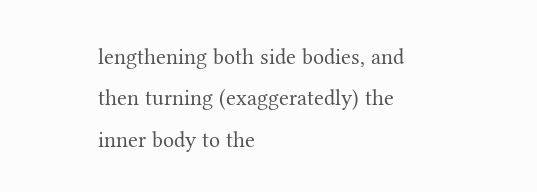lengthening both side bodies, and then turning (exaggeratedly) the inner body to the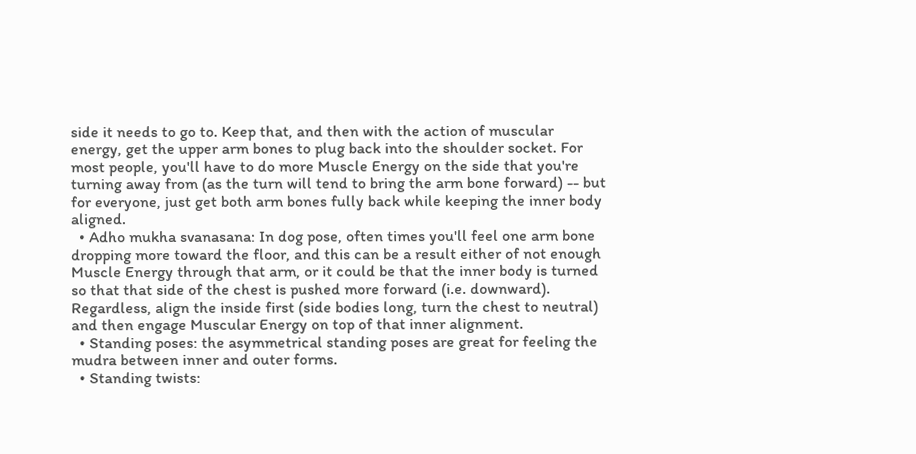side it needs to go to. Keep that, and then with the action of muscular energy, get the upper arm bones to plug back into the shoulder socket. For most people, you'll have to do more Muscle Energy on the side that you're turning away from (as the turn will tend to bring the arm bone forward) -- but for everyone, just get both arm bones fully back while keeping the inner body aligned.
  • Adho mukha svanasana: In dog pose, often times you'll feel one arm bone dropping more toward the floor, and this can be a result either of not enough Muscle Energy through that arm, or it could be that the inner body is turned so that that side of the chest is pushed more forward (i.e. downward). Regardless, align the inside first (side bodies long, turn the chest to neutral) and then engage Muscular Energy on top of that inner alignment.
  • Standing poses: the asymmetrical standing poses are great for feeling the mudra between inner and outer forms.
  • Standing twists: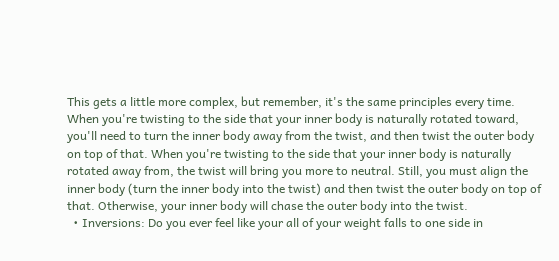This gets a little more complex, but remember, it's the same principles every time. When you're twisting to the side that your inner body is naturally rotated toward, you'll need to turn the inner body away from the twist, and then twist the outer body on top of that. When you're twisting to the side that your inner body is naturally rotated away from, the twist will bring you more to neutral. Still, you must align the inner body (turn the inner body into the twist) and then twist the outer body on top of that. Otherwise, your inner body will chase the outer body into the twist.
  • Inversions: Do you ever feel like your all of your weight falls to one side in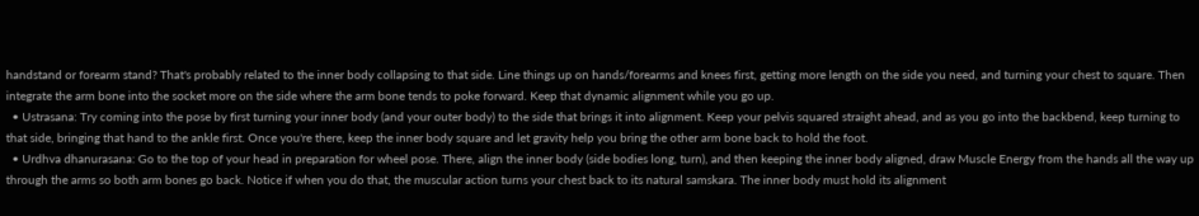handstand or forearm stand? That's probably related to the inner body collapsing to that side. Line things up on hands/forearms and knees first, getting more length on the side you need, and turning your chest to square. Then integrate the arm bone into the socket more on the side where the arm bone tends to poke forward. Keep that dynamic alignment while you go up.
  • Ustrasana: Try coming into the pose by first turning your inner body (and your outer body) to the side that brings it into alignment. Keep your pelvis squared straight ahead, and as you go into the backbend, keep turning to that side, bringing that hand to the ankle first. Once you're there, keep the inner body square and let gravity help you bring the other arm bone back to hold the foot.
  • Urdhva dhanurasana: Go to the top of your head in preparation for wheel pose. There, align the inner body (side bodies long, turn), and then keeping the inner body aligned, draw Muscle Energy from the hands all the way up through the arms so both arm bones go back. Notice if when you do that, the muscular action turns your chest back to its natural samskara. The inner body must hold its alignment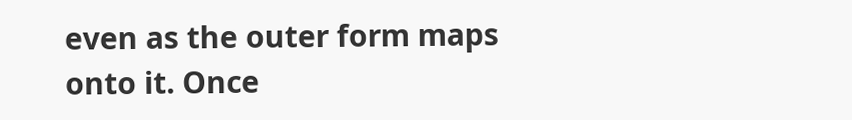even as the outer form maps onto it. Once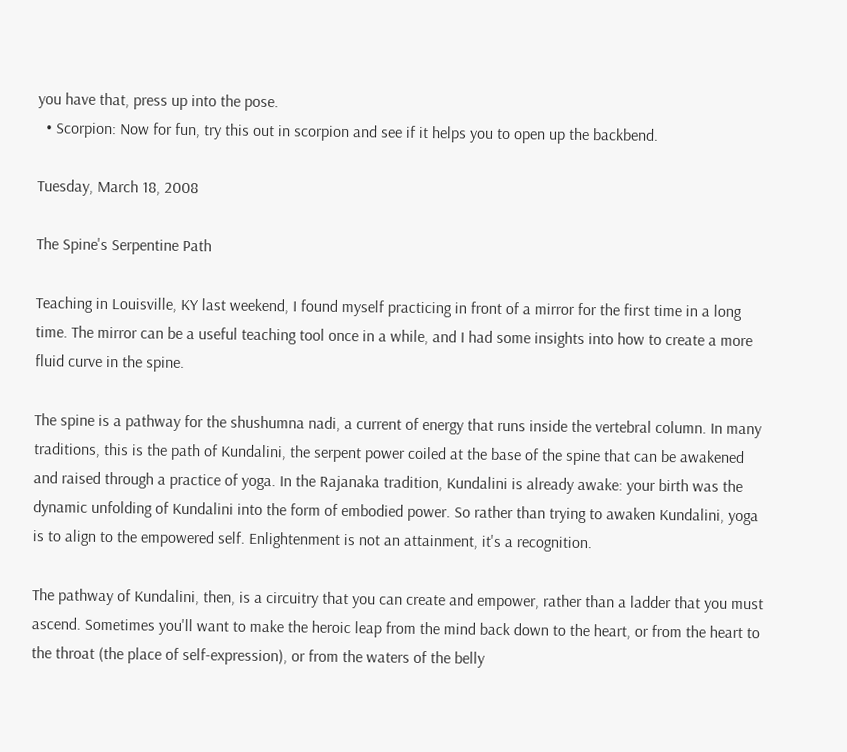you have that, press up into the pose.
  • Scorpion: Now for fun, try this out in scorpion and see if it helps you to open up the backbend.

Tuesday, March 18, 2008

The Spine's Serpentine Path

Teaching in Louisville, KY last weekend, I found myself practicing in front of a mirror for the first time in a long time. The mirror can be a useful teaching tool once in a while, and I had some insights into how to create a more fluid curve in the spine.

The spine is a pathway for the shushumna nadi, a current of energy that runs inside the vertebral column. In many traditions, this is the path of Kundalini, the serpent power coiled at the base of the spine that can be awakened and raised through a practice of yoga. In the Rajanaka tradition, Kundalini is already awake: your birth was the dynamic unfolding of Kundalini into the form of embodied power. So rather than trying to awaken Kundalini, yoga is to align to the empowered self. Enlightenment is not an attainment, it's a recognition.

The pathway of Kundalini, then, is a circuitry that you can create and empower, rather than a ladder that you must ascend. Sometimes you'll want to make the heroic leap from the mind back down to the heart, or from the heart to the throat (the place of self-expression), or from the waters of the belly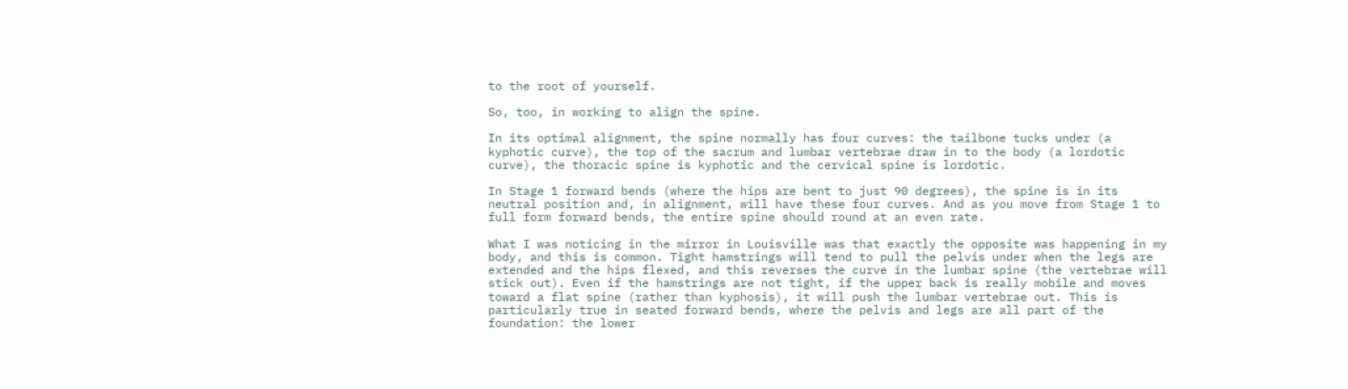to the root of yourself.

So, too, in working to align the spine.

In its optimal alignment, the spine normally has four curves: the tailbone tucks under (a kyphotic curve), the top of the sacrum and lumbar vertebrae draw in to the body (a lordotic curve), the thoracic spine is kyphotic and the cervical spine is lordotic.

In Stage 1 forward bends (where the hips are bent to just 90 degrees), the spine is in its neutral position and, in alignment, will have these four curves. And as you move from Stage 1 to full form forward bends, the entire spine should round at an even rate.

What I was noticing in the mirror in Louisville was that exactly the opposite was happening in my body, and this is common. Tight hamstrings will tend to pull the pelvis under when the legs are extended and the hips flexed, and this reverses the curve in the lumbar spine (the vertebrae will stick out). Even if the hamstrings are not tight, if the upper back is really mobile and moves toward a flat spine (rather than kyphosis), it will push the lumbar vertebrae out. This is particularly true in seated forward bends, where the pelvis and legs are all part of the foundation: the lower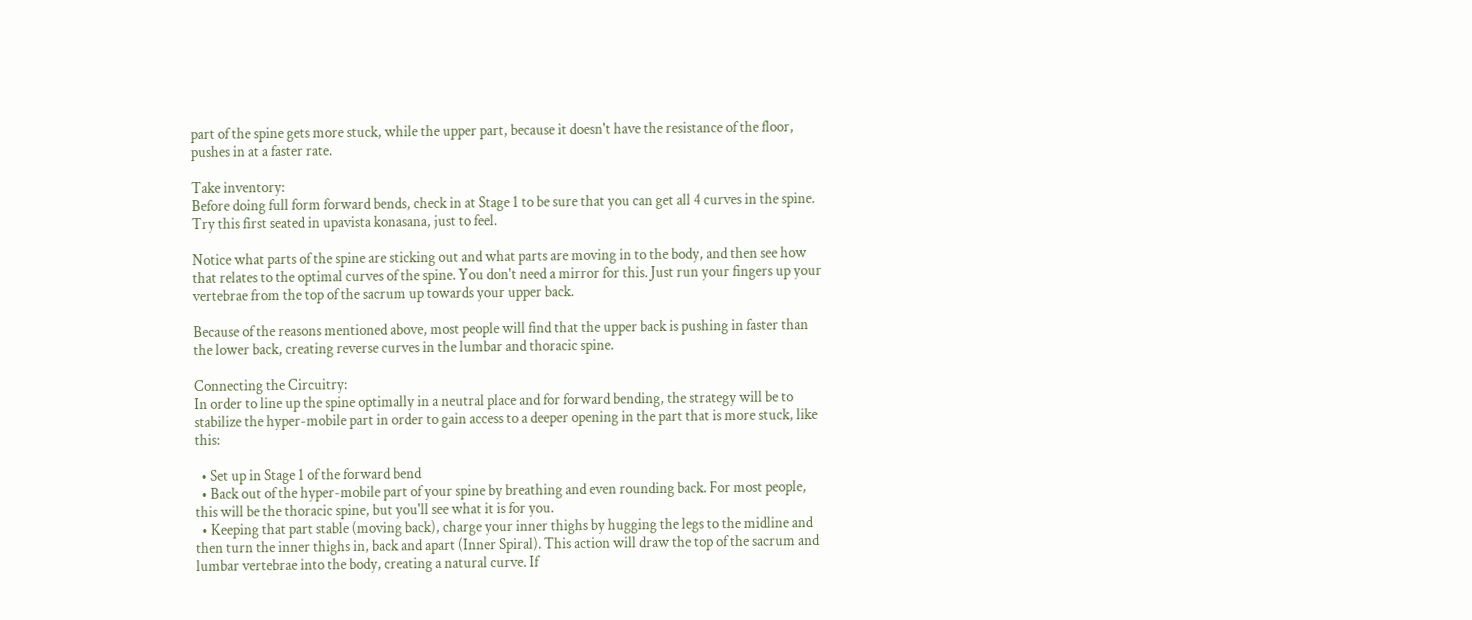part of the spine gets more stuck, while the upper part, because it doesn't have the resistance of the floor, pushes in at a faster rate.

Take inventory:
Before doing full form forward bends, check in at Stage 1 to be sure that you can get all 4 curves in the spine. Try this first seated in upavista konasana, just to feel.

Notice what parts of the spine are sticking out and what parts are moving in to the body, and then see how that relates to the optimal curves of the spine. You don't need a mirror for this. Just run your fingers up your vertebrae from the top of the sacrum up towards your upper back.

Because of the reasons mentioned above, most people will find that the upper back is pushing in faster than the lower back, creating reverse curves in the lumbar and thoracic spine.

Connecting the Circuitry:
In order to line up the spine optimally in a neutral place and for forward bending, the strategy will be to stabilize the hyper-mobile part in order to gain access to a deeper opening in the part that is more stuck, like this:

  • Set up in Stage 1 of the forward bend
  • Back out of the hyper-mobile part of your spine by breathing and even rounding back. For most people, this will be the thoracic spine, but you'll see what it is for you.
  • Keeping that part stable (moving back), charge your inner thighs by hugging the legs to the midline and then turn the inner thighs in, back and apart (Inner Spiral). This action will draw the top of the sacrum and lumbar vertebrae into the body, creating a natural curve. If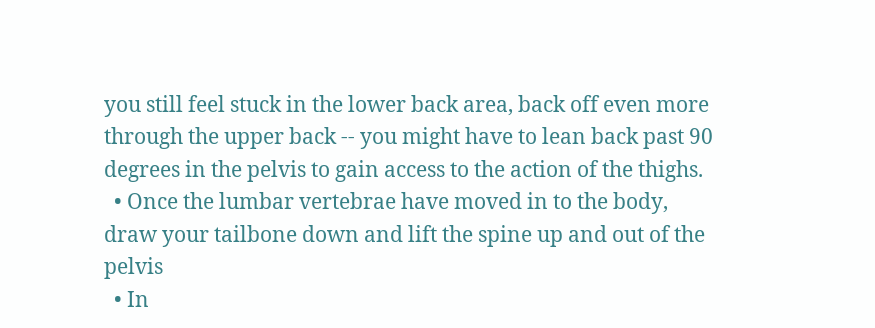you still feel stuck in the lower back area, back off even more through the upper back -- you might have to lean back past 90 degrees in the pelvis to gain access to the action of the thighs.
  • Once the lumbar vertebrae have moved in to the body, draw your tailbone down and lift the spine up and out of the pelvis
  • In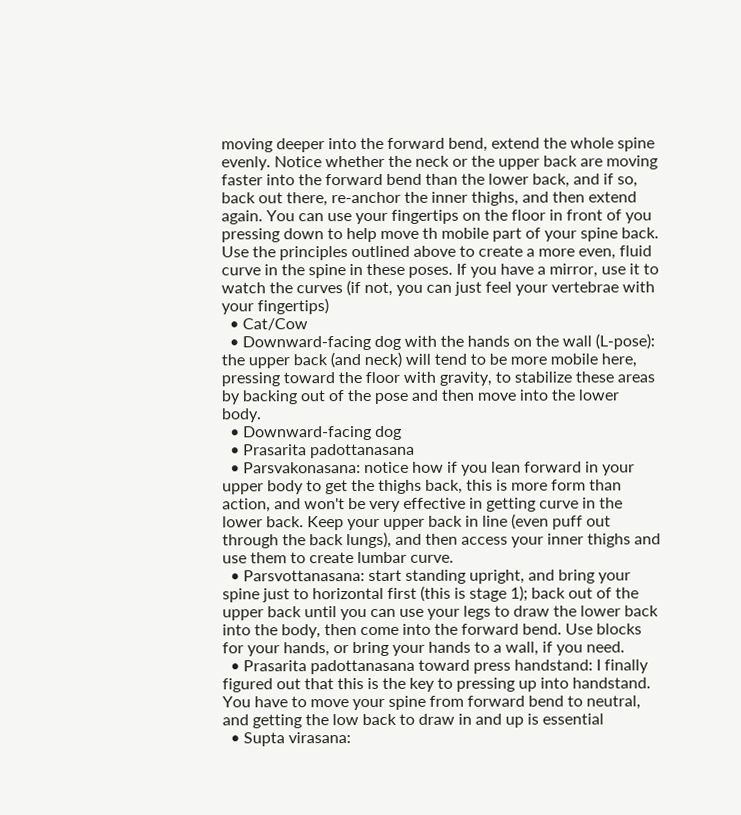moving deeper into the forward bend, extend the whole spine evenly. Notice whether the neck or the upper back are moving faster into the forward bend than the lower back, and if so, back out there, re-anchor the inner thighs, and then extend again. You can use your fingertips on the floor in front of you pressing down to help move th mobile part of your spine back.
Use the principles outlined above to create a more even, fluid curve in the spine in these poses. If you have a mirror, use it to watch the curves (if not, you can just feel your vertebrae with your fingertips)
  • Cat/Cow
  • Downward-facing dog with the hands on the wall (L-pose): the upper back (and neck) will tend to be more mobile here, pressing toward the floor with gravity, to stabilize these areas by backing out of the pose and then move into the lower body.
  • Downward-facing dog
  • Prasarita padottanasana
  • Parsvakonasana: notice how if you lean forward in your upper body to get the thighs back, this is more form than action, and won't be very effective in getting curve in the lower back. Keep your upper back in line (even puff out through the back lungs), and then access your inner thighs and use them to create lumbar curve.
  • Parsvottanasana: start standing upright, and bring your spine just to horizontal first (this is stage 1); back out of the upper back until you can use your legs to draw the lower back into the body, then come into the forward bend. Use blocks for your hands, or bring your hands to a wall, if you need.
  • Prasarita padottanasana toward press handstand: I finally figured out that this is the key to pressing up into handstand. You have to move your spine from forward bend to neutral, and getting the low back to draw in and up is essential
  • Supta virasana: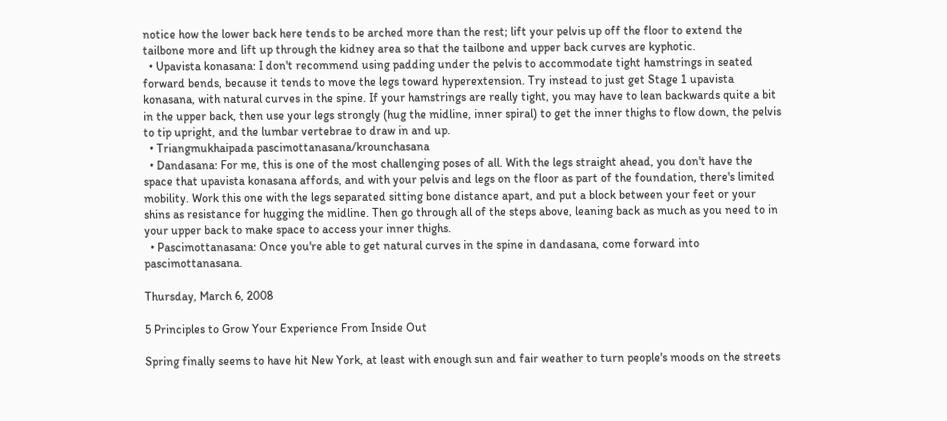notice how the lower back here tends to be arched more than the rest; lift your pelvis up off the floor to extend the tailbone more and lift up through the kidney area so that the tailbone and upper back curves are kyphotic.
  • Upavista konasana: I don't recommend using padding under the pelvis to accommodate tight hamstrings in seated forward bends, because it tends to move the legs toward hyperextension. Try instead to just get Stage 1 upavista konasana, with natural curves in the spine. If your hamstrings are really tight, you may have to lean backwards quite a bit in the upper back, then use your legs strongly (hug the midline, inner spiral) to get the inner thighs to flow down, the pelvis to tip upright, and the lumbar vertebrae to draw in and up.
  • Triangmukhaipada pascimottanasana/krounchasana
  • Dandasana: For me, this is one of the most challenging poses of all. With the legs straight ahead, you don't have the space that upavista konasana affords, and with your pelvis and legs on the floor as part of the foundation, there's limited mobility. Work this one with the legs separated sitting bone distance apart, and put a block between your feet or your shins as resistance for hugging the midline. Then go through all of the steps above, leaning back as much as you need to in your upper back to make space to access your inner thighs.
  • Pascimottanasana: Once you're able to get natural curves in the spine in dandasana, come forward into pascimottanasana.

Thursday, March 6, 2008

5 Principles to Grow Your Experience From Inside Out

Spring finally seems to have hit New York, at least with enough sun and fair weather to turn people's moods on the streets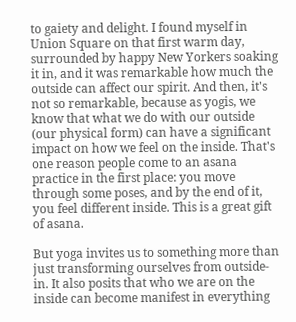to gaiety and delight. I found myself in Union Square on that first warm day, surrounded by happy New Yorkers soaking it in, and it was remarkable how much the outside can affect our spirit. And then, it's not so remarkable, because as yogis, we know that what we do with our outside (our physical form) can have a significant impact on how we feel on the inside. That's one reason people come to an asana practice in the first place: you move through some poses, and by the end of it, you feel different inside. This is a great gift of asana.

But yoga invites us to something more than just transforming ourselves from outside-in. It also posits that who we are on the inside can become manifest in everything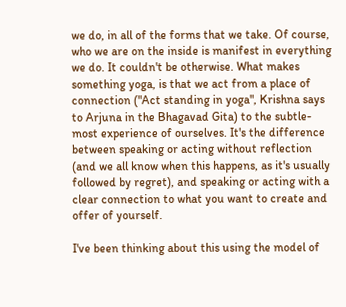we do, in all of the forms that we take. Of course, who we are on the inside is manifest in everything we do. It couldn't be otherwise. What makes something yoga, is that we act from a place of connection ("Act standing in yoga", Krishna says to Arjuna in the Bhagavad Gita) to the subtle-most experience of ourselves. It's the difference between speaking or acting without reflection (and we all know when this happens, as it's usually followed by regret), and speaking or acting with a clear connection to what you want to create and offer of yourself.

I've been thinking about this using the model of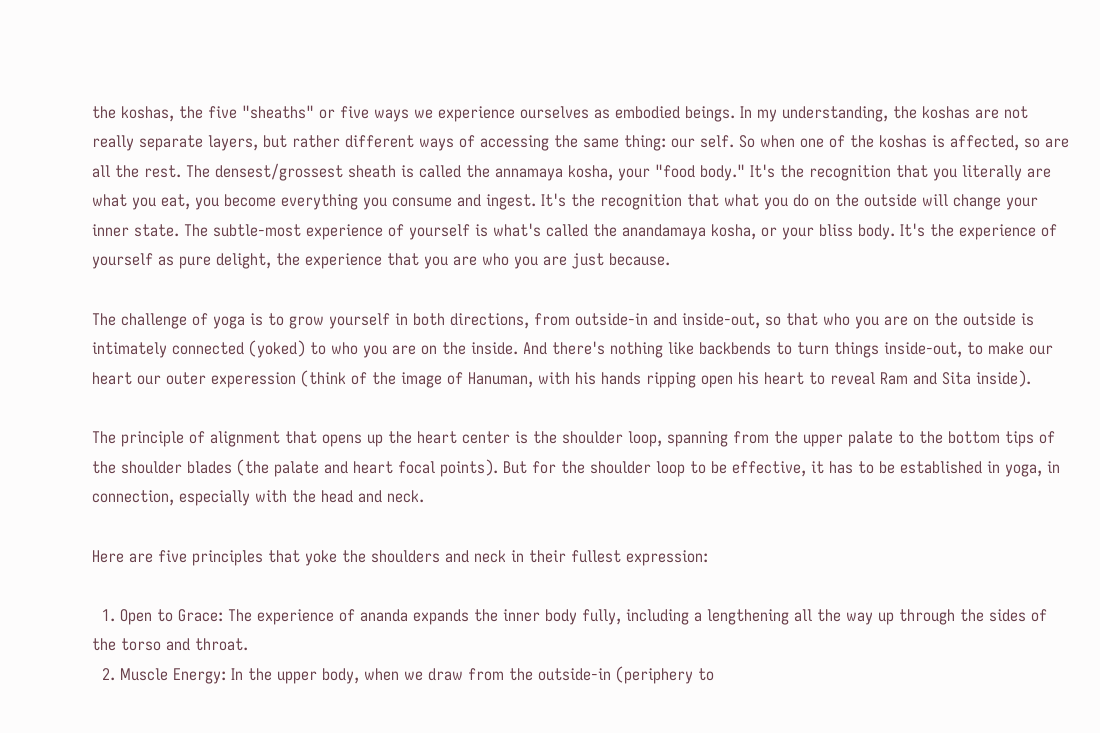the koshas, the five "sheaths" or five ways we experience ourselves as embodied beings. In my understanding, the koshas are not really separate layers, but rather different ways of accessing the same thing: our self. So when one of the koshas is affected, so are all the rest. The densest/grossest sheath is called the annamaya kosha, your "food body." It's the recognition that you literally are what you eat, you become everything you consume and ingest. It's the recognition that what you do on the outside will change your inner state. The subtle-most experience of yourself is what's called the anandamaya kosha, or your bliss body. It's the experience of yourself as pure delight, the experience that you are who you are just because.

The challenge of yoga is to grow yourself in both directions, from outside-in and inside-out, so that who you are on the outside is intimately connected (yoked) to who you are on the inside. And there's nothing like backbends to turn things inside-out, to make our heart our outer experession (think of the image of Hanuman, with his hands ripping open his heart to reveal Ram and Sita inside).

The principle of alignment that opens up the heart center is the shoulder loop, spanning from the upper palate to the bottom tips of the shoulder blades (the palate and heart focal points). But for the shoulder loop to be effective, it has to be established in yoga, in connection, especially with the head and neck.

Here are five principles that yoke the shoulders and neck in their fullest expression:

  1. Open to Grace: The experience of ananda expands the inner body fully, including a lengthening all the way up through the sides of the torso and throat.
  2. Muscle Energy: In the upper body, when we draw from the outside-in (periphery to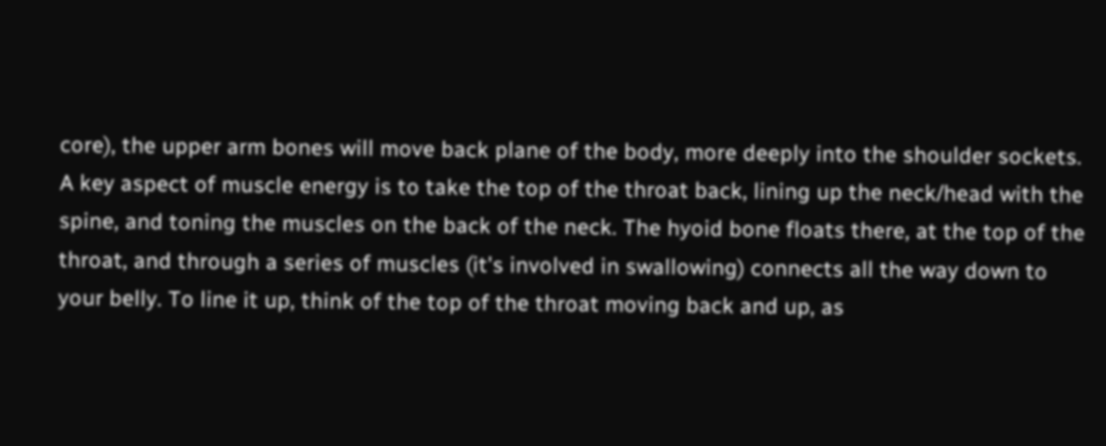core), the upper arm bones will move back plane of the body, more deeply into the shoulder sockets. A key aspect of muscle energy is to take the top of the throat back, lining up the neck/head with the spine, and toning the muscles on the back of the neck. The hyoid bone floats there, at the top of the throat, and through a series of muscles (it's involved in swallowing) connects all the way down to your belly. To line it up, think of the top of the throat moving back and up, as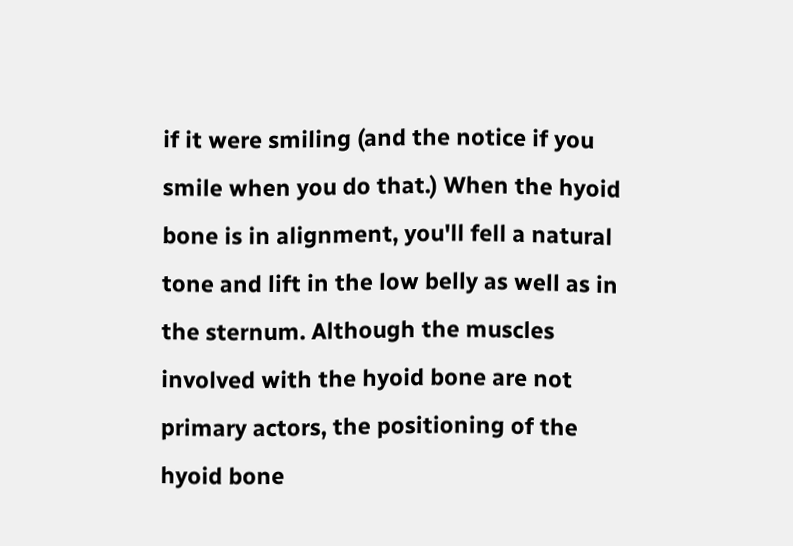if it were smiling (and the notice if you smile when you do that.) When the hyoid bone is in alignment, you'll fell a natural tone and lift in the low belly as well as in the sternum. Although the muscles involved with the hyoid bone are not primary actors, the positioning of the hyoid bone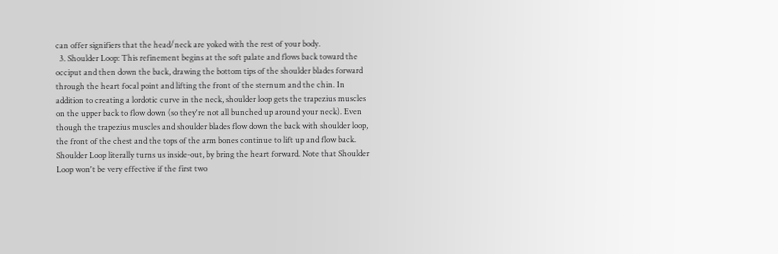can offer signifiers that the head/neck are yoked with the rest of your body.
  3. Shoulder Loop: This refinement begins at the soft palate and flows back toward the occiput and then down the back, drawing the bottom tips of the shoulder blades forward through the heart focal point and lifting the front of the sternum and the chin. In addition to creating a lordotic curve in the neck, shoulder loop gets the trapezius muscles on the upper back to flow down (so they're not all bunched up around your neck). Even though the trapezius muscles and shoulder blades flow down the back with shoulder loop, the front of the chest and the tops of the arm bones continue to lift up and flow back. Shoulder Loop literally turns us inside-out, by bring the heart forward. Note that Shoulder Loop won't be very effective if the first two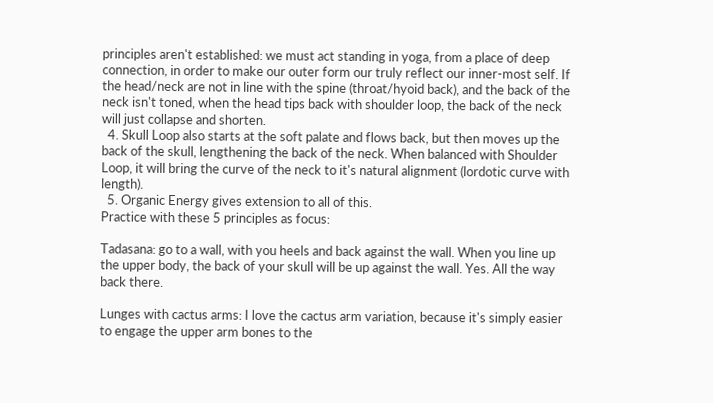principles aren't established: we must act standing in yoga, from a place of deep connection, in order to make our outer form our truly reflect our inner-most self. If the head/neck are not in line with the spine (throat/hyoid back), and the back of the neck isn't toned, when the head tips back with shoulder loop, the back of the neck will just collapse and shorten.
  4. Skull Loop also starts at the soft palate and flows back, but then moves up the back of the skull, lengthening the back of the neck. When balanced with Shoulder Loop, it will bring the curve of the neck to it's natural alignment (lordotic curve with length).
  5. Organic Energy gives extension to all of this.
Practice with these 5 principles as focus:

Tadasana: go to a wall, with you heels and back against the wall. When you line up the upper body, the back of your skull will be up against the wall. Yes. All the way back there.

Lunges with cactus arms: I love the cactus arm variation, because it's simply easier to engage the upper arm bones to the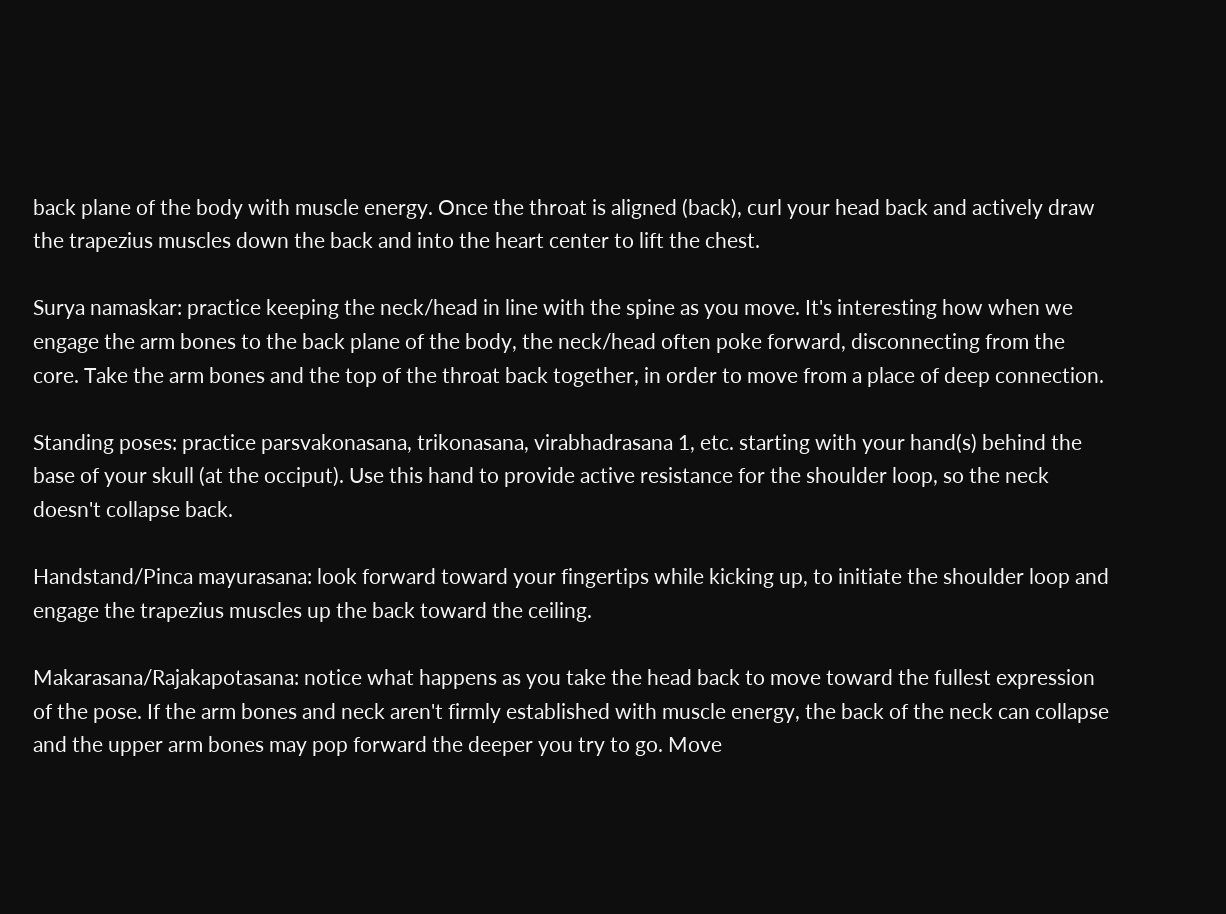back plane of the body with muscle energy. Once the throat is aligned (back), curl your head back and actively draw the trapezius muscles down the back and into the heart center to lift the chest.

Surya namaskar: practice keeping the neck/head in line with the spine as you move. It's interesting how when we engage the arm bones to the back plane of the body, the neck/head often poke forward, disconnecting from the core. Take the arm bones and the top of the throat back together, in order to move from a place of deep connection.

Standing poses: practice parsvakonasana, trikonasana, virabhadrasana 1, etc. starting with your hand(s) behind the base of your skull (at the occiput). Use this hand to provide active resistance for the shoulder loop, so the neck doesn't collapse back.

Handstand/Pinca mayurasana: look forward toward your fingertips while kicking up, to initiate the shoulder loop and engage the trapezius muscles up the back toward the ceiling.

Makarasana/Rajakapotasana: notice what happens as you take the head back to move toward the fullest expression of the pose. If the arm bones and neck aren't firmly established with muscle energy, the back of the neck can collapse and the upper arm bones may pop forward the deeper you try to go. Move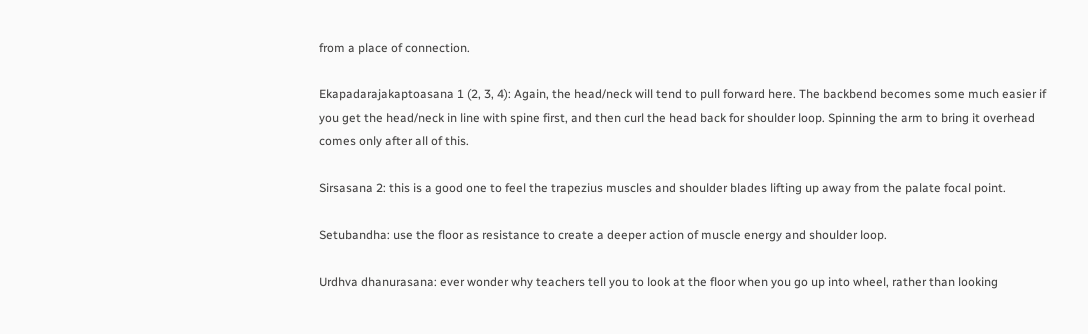from a place of connection.

Ekapadarajakaptoasana 1 (2, 3, 4): Again, the head/neck will tend to pull forward here. The backbend becomes some much easier if you get the head/neck in line with spine first, and then curl the head back for shoulder loop. Spinning the arm to bring it overhead comes only after all of this.

Sirsasana 2: this is a good one to feel the trapezius muscles and shoulder blades lifting up away from the palate focal point.

Setubandha: use the floor as resistance to create a deeper action of muscle energy and shoulder loop.

Urdhva dhanurasana: ever wonder why teachers tell you to look at the floor when you go up into wheel, rather than looking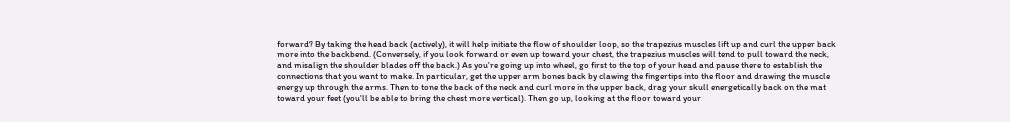forward? By taking the head back (actively), it will help initiate the flow of shoulder loop, so the trapezius muscles lift up and curl the upper back more into the backbend. (Conversely, if you look forward or even up toward your chest, the trapezius muscles will tend to pull toward the neck, and misalign the shoulder blades off the back.) As you're going up into wheel, go first to the top of your head and pause there to establish the connections that you want to make. In particular, get the upper arm bones back by clawing the fingertips into the floor and drawing the muscle energy up through the arms. Then to tone the back of the neck and curl more in the upper back, drag your skull energetically back on the mat toward your feet (you'll be able to bring the chest more vertical). Then go up, looking at the floor toward your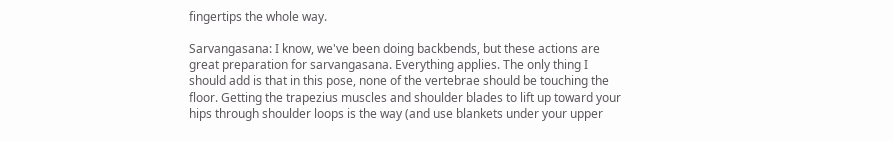fingertips the whole way.

Sarvangasana: I know, we've been doing backbends, but these actions are great preparation for sarvangasana. Everything applies. The only thing I should add is that in this pose, none of the vertebrae should be touching the floor. Getting the trapezius muscles and shoulder blades to lift up toward your hips through shoulder loops is the way (and use blankets under your upper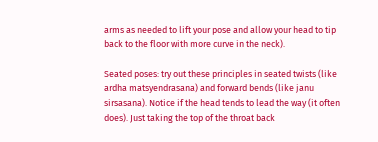arms as needed to lift your pose and allow your head to tip back to the floor with more curve in the neck).

Seated poses: try out these principles in seated twists (like ardha matsyendrasana) and forward bends (like janu sirsasana). Notice if the head tends to lead the way (it often does). Just taking the top of the throat back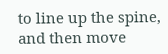to line up the spine, and then move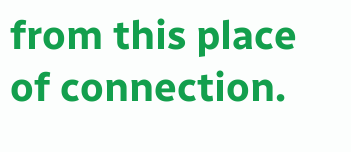from this place of connection.